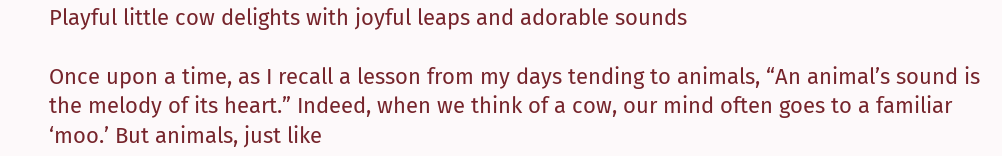Playful little cow delights with joyful leaps and adorable sounds

Once upon a time, as I recall a lesson from my days tending to animals, “An animal’s sound is the melody of its heart.” Indeed, when we think of a cow, our mind often goes to a familiar ‘moo.’ But animals, just like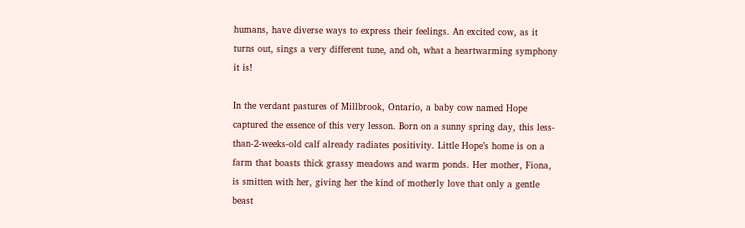humans, have diverse ways to express their feelings. An excited cow, as it turns out, sings a very different tune, and oh, what a heartwarming symphony it is!

In the verdant pastures of Millbrook, Ontario, a baby cow named Hope captured the essence of this very lesson. Born on a sunny spring day, this less-than-2-weeks-old calf already radiates positivity. Little Hope’s home is on a farm that boasts thick grassy meadows and warm ponds. Her mother, Fiona, is smitten with her, giving her the kind of motherly love that only a gentle beast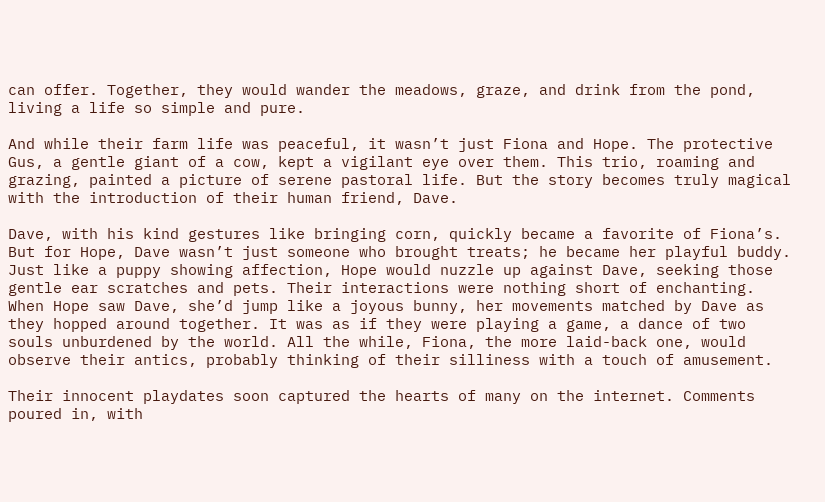can offer. Together, they would wander the meadows, graze, and drink from the pond, living a life so simple and pure.

And while their farm life was peaceful, it wasn’t just Fiona and Hope. The protective Gus, a gentle giant of a cow, kept a vigilant eye over them. This trio, roaming and grazing, painted a picture of serene pastoral life. But the story becomes truly magical with the introduction of their human friend, Dave.

Dave, with his kind gestures like bringing corn, quickly became a favorite of Fiona’s. But for Hope, Dave wasn’t just someone who brought treats; he became her playful buddy. Just like a puppy showing affection, Hope would nuzzle up against Dave, seeking those gentle ear scratches and pets. Their interactions were nothing short of enchanting. When Hope saw Dave, she’d jump like a joyous bunny, her movements matched by Dave as they hopped around together. It was as if they were playing a game, a dance of two souls unburdened by the world. All the while, Fiona, the more laid-back one, would observe their antics, probably thinking of their silliness with a touch of amusement.

Their innocent playdates soon captured the hearts of many on the internet. Comments poured in, with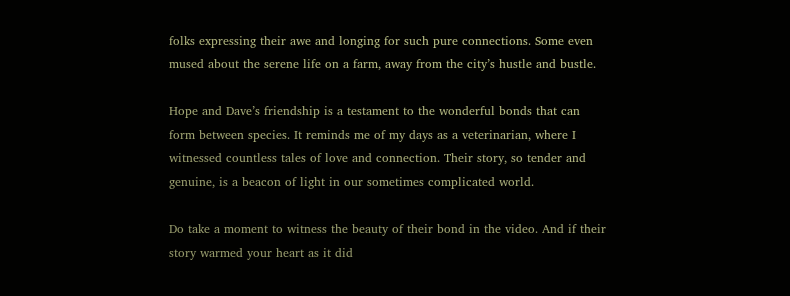folks expressing their awe and longing for such pure connections. Some even mused about the serene life on a farm, away from the city’s hustle and bustle.

Hope and Dave’s friendship is a testament to the wonderful bonds that can form between species. It reminds me of my days as a veterinarian, where I witnessed countless tales of love and connection. Their story, so tender and genuine, is a beacon of light in our sometimes complicated world.

Do take a moment to witness the beauty of their bond in the video. And if their story warmed your heart as it did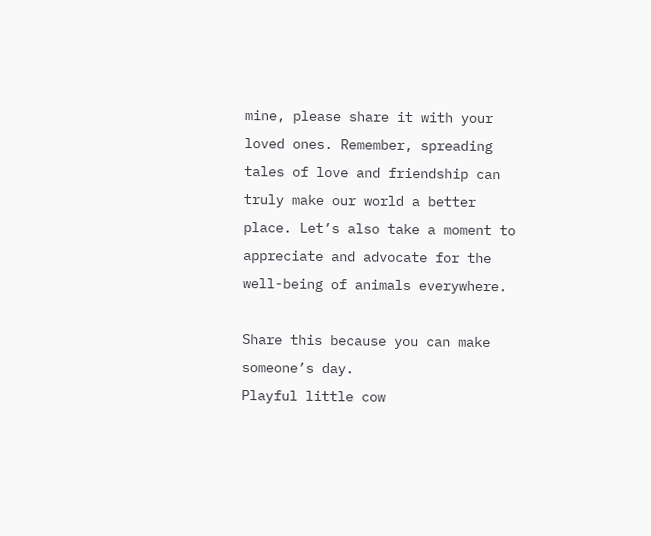mine, please share it with your loved ones. Remember, spreading tales of love and friendship can truly make our world a better place. Let’s also take a moment to appreciate and advocate for the well-being of animals everywhere.

Share this because you can make someone’s day.
Playful little cow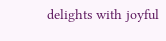delights with joyful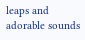leaps and adorable sounds